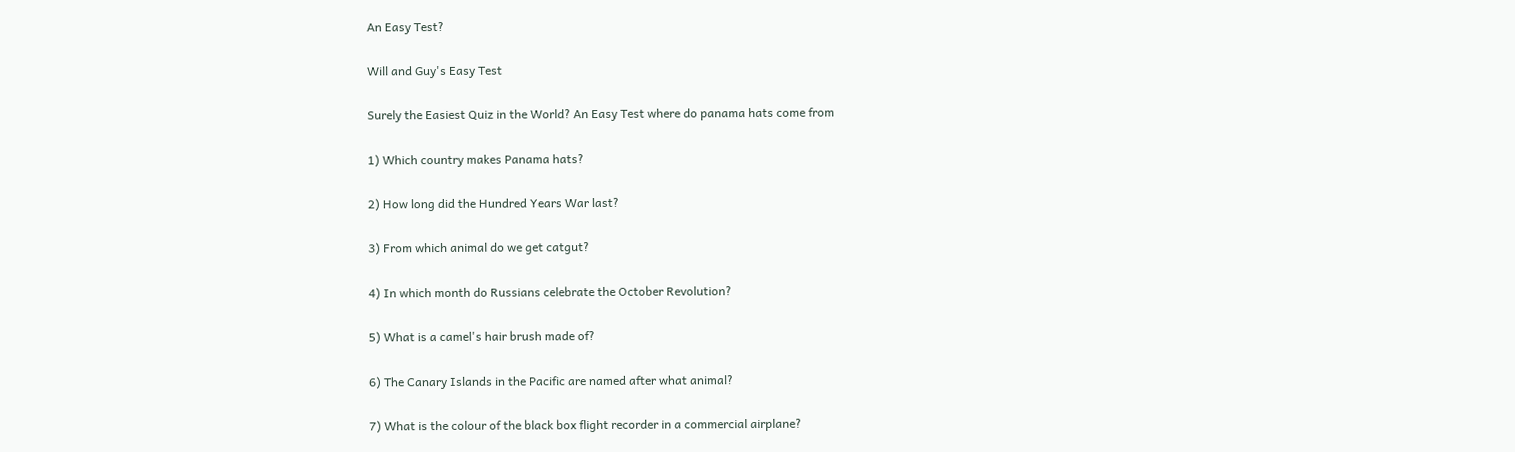An Easy Test?

Will and Guy's Easy Test

Surely the Easiest Quiz in the World? An Easy Test where do panama hats come from

1) Which country makes Panama hats?

2) How long did the Hundred Years War last?

3) From which animal do we get catgut?

4) In which month do Russians celebrate the October Revolution?

5) What is a camel's hair brush made of?

6) The Canary Islands in the Pacific are named after what animal?

7) What is the colour of the black box flight recorder in a commercial airplane?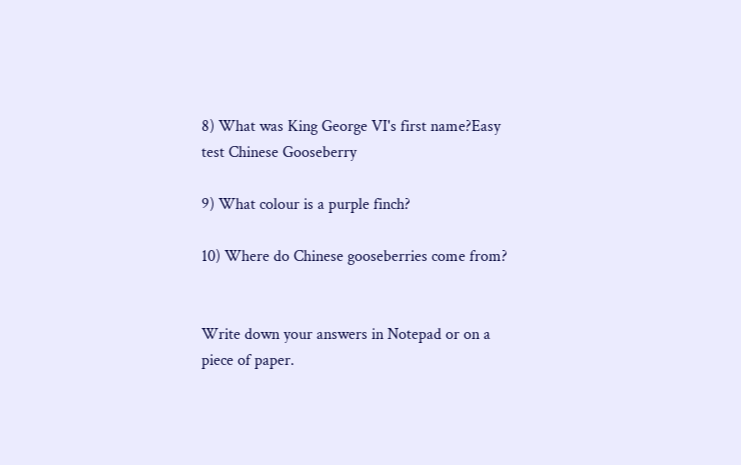8) What was King George VI's first name?Easy test Chinese Gooseberry

9) What colour is a purple finch?

10) Where do Chinese gooseberries come from?


Write down your answers in Notepad or on a piece of paper.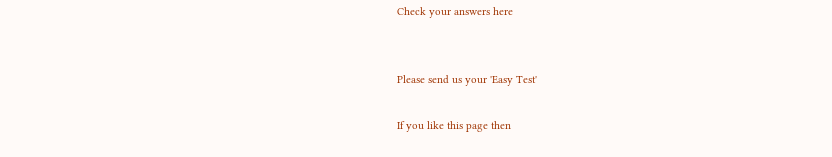Check your answers here


Please send us your 'Easy Test'

If you like this page then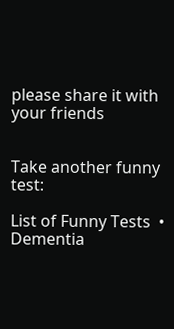please share it with your friends


Take another funny test:

List of Funny Tests  • Dementia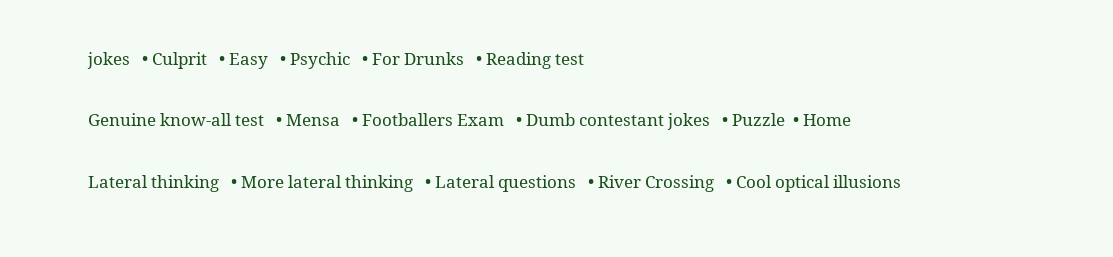jokes   • Culprit   • Easy   • Psychic   • For Drunks   • Reading test

Genuine know-all test   • Mensa   • Footballers Exam   • Dumb contestant jokes   • Puzzle  • Home

Lateral thinking   • More lateral thinking   • Lateral questions   • River Crossing   • Cool optical illusions